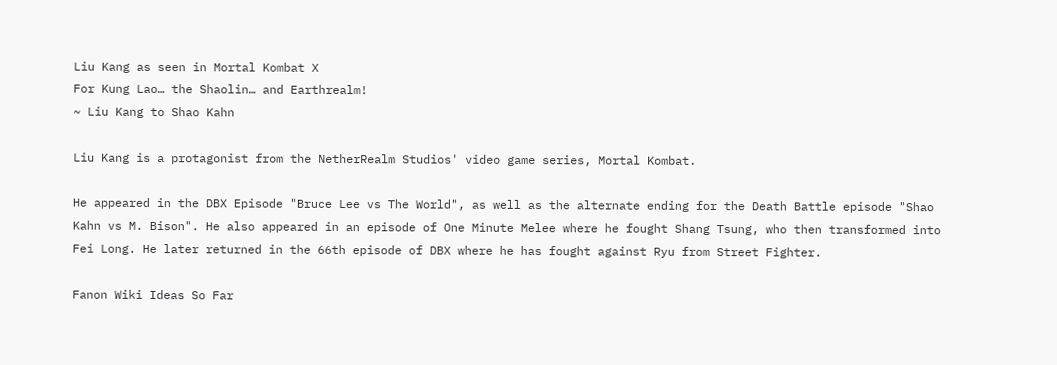Liu Kang as seen in Mortal Kombat X
For Kung Lao… the Shaolin… and Earthrealm!
~ Liu Kang to Shao Kahn

Liu Kang is a protagonist from the NetherRealm Studios' video game series, Mortal Kombat.

He appeared in the DBX Episode "Bruce Lee vs The World", as well as the alternate ending for the Death Battle episode "Shao Kahn vs M. Bison". He also appeared in an episode of One Minute Melee where he fought Shang Tsung, who then transformed into Fei Long. He later returned in the 66th episode of DBX where he has fought against Ryu from Street Fighter.

Fanon Wiki Ideas So Far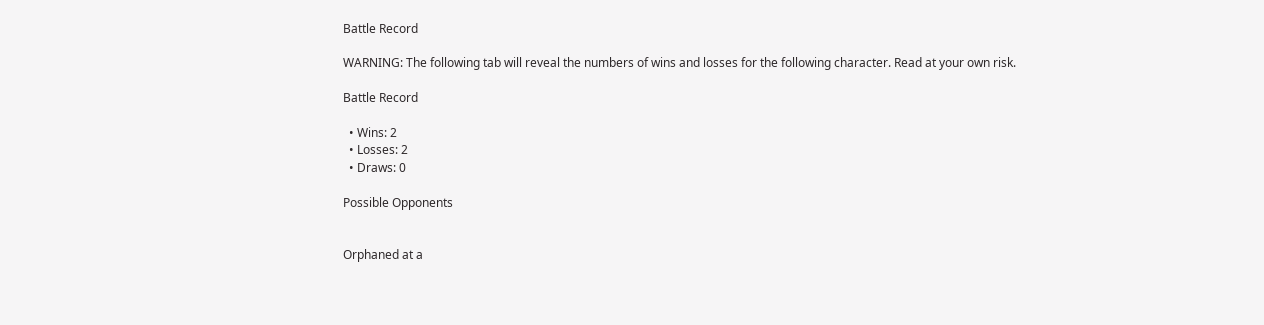Battle Record

WARNING: The following tab will reveal the numbers of wins and losses for the following character. Read at your own risk.

Battle Record

  • Wins: 2
  • Losses: 2
  • Draws: 0

Possible Opponents


Orphaned at a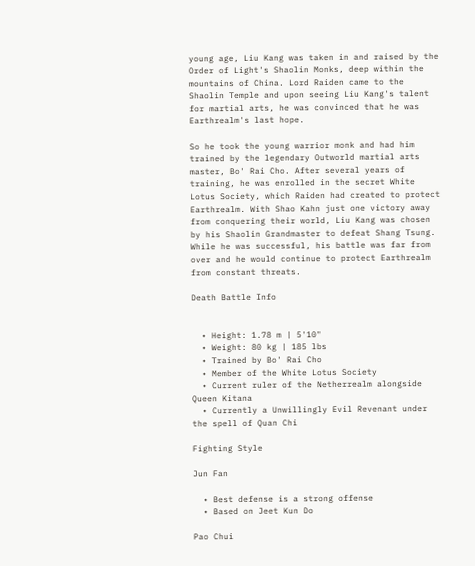young age, Liu Kang was taken in and raised by the Order of Light's Shaolin Monks, deep within the mountains of China. Lord Raiden came to the Shaolin Temple and upon seeing Liu Kang's talent for martial arts, he was convinced that he was Earthrealm's last hope.

So he took the young warrior monk and had him trained by the legendary Outworld martial arts master, Bo' Rai Cho. After several years of training, he was enrolled in the secret White Lotus Society, which Raiden had created to protect Earthrealm. With Shao Kahn just one victory away from conquering their world, Liu Kang was chosen by his Shaolin Grandmaster to defeat Shang Tsung. While he was successful, his battle was far from over and he would continue to protect Earthrealm from constant threats.

Death Battle Info


  • Height: 1.78 m | 5'10"
  • Weight: 80 kg | 185 lbs
  • Trained by Bo' Rai Cho
  • Member of the White Lotus Society
  • Current ruler of the Netherrealm alongside Queen Kitana
  • Currently a Unwillingly Evil Revenant under the spell of Quan Chi

Fighting Style

Jun Fan

  • Best defense is a strong offense
  • Based on Jeet Kun Do

Pao Chui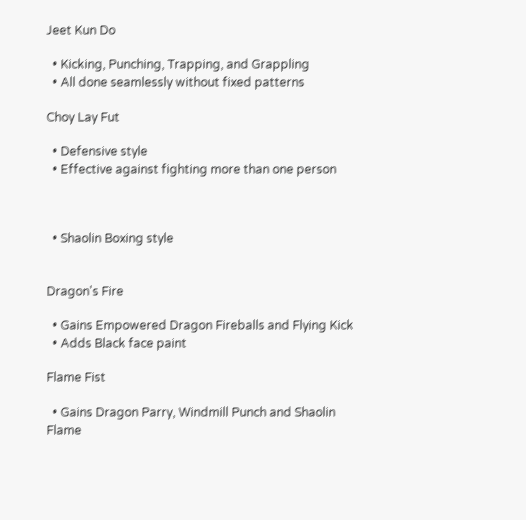Jeet Kun Do

  • Kicking, Punching, Trapping, and Grappling
  • All done seamlessly without fixed patterns

Choy Lay Fut

  • Defensive style
  • Effective against fighting more than one person



  • Shaolin Boxing style


Dragon's Fire

  • Gains Empowered Dragon Fireballs and Flying Kick
  • Adds Black face paint

Flame Fist

  • Gains Dragon Parry, Windmill Punch and Shaolin Flame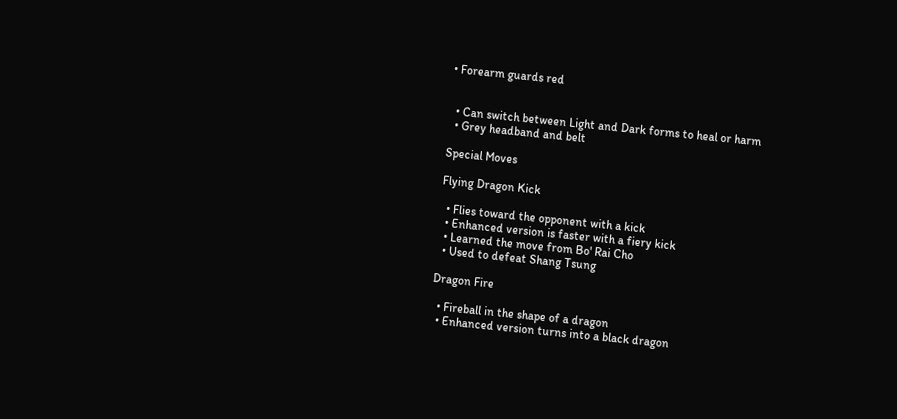• Forearm guards red


  • Can switch between Light and Dark forms to heal or harm
  • Grey headband and belt

Special Moves

Flying Dragon Kick

  • Flies toward the opponent with a kick
  • Enhanced version is faster with a fiery kick
  • Learned the move from Bo' Rai Cho
  • Used to defeat Shang Tsung

Dragon Fire

  • Fireball in the shape of a dragon
  • Enhanced version turns into a black dragon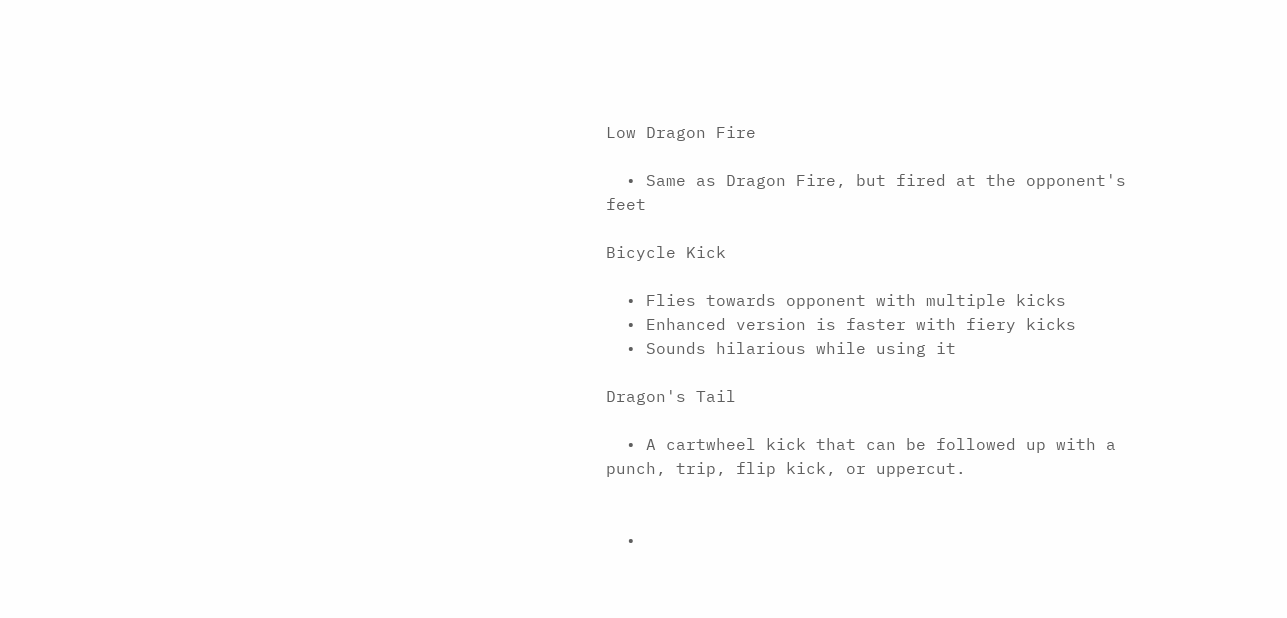Low Dragon Fire

  • Same as Dragon Fire, but fired at the opponent's feet

Bicycle Kick

  • Flies towards opponent with multiple kicks
  • Enhanced version is faster with fiery kicks
  • Sounds hilarious while using it

Dragon's Tail

  • A cartwheel kick that can be followed up with a punch, trip, flip kick, or uppercut.


  •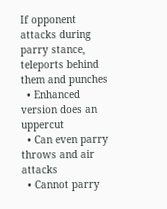If opponent attacks during parry stance, teleports behind them and punches
  • Enhanced version does an uppercut
  • Can even parry throws and air attacks
  • Cannot parry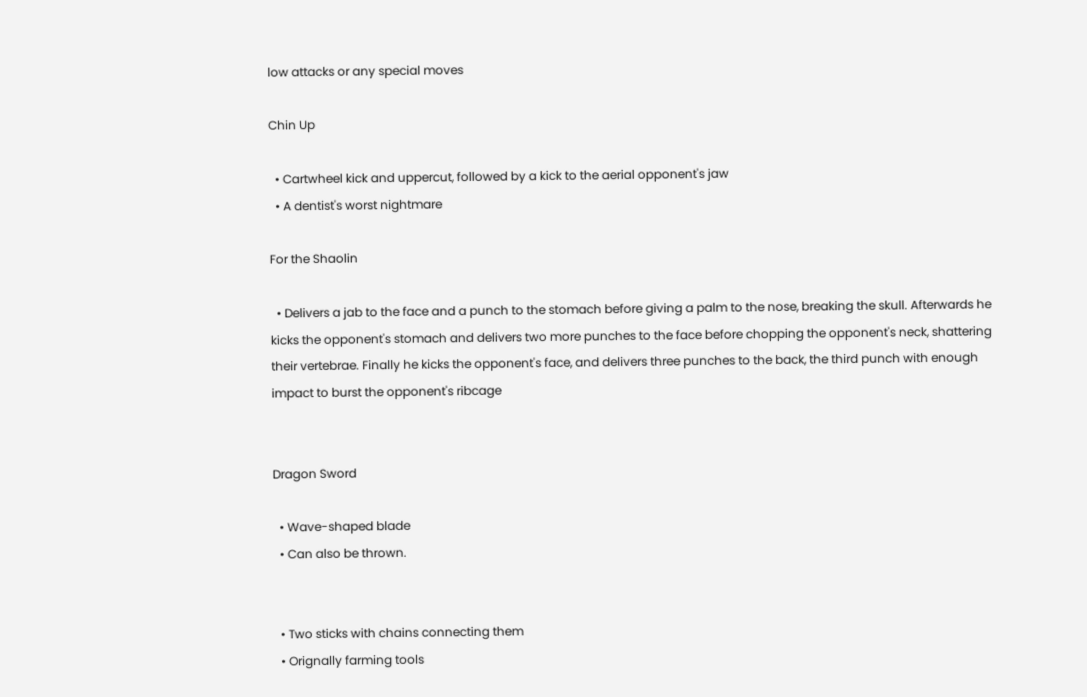low attacks or any special moves

Chin Up

  • Cartwheel kick and uppercut, followed by a kick to the aerial opponent's jaw
  • A dentist's worst nightmare

For the Shaolin

  • Delivers a jab to the face and a punch to the stomach before giving a palm to the nose, breaking the skull. Afterwards he kicks the opponent's stomach and delivers two more punches to the face before chopping the opponent's neck, shattering their vertebrae. Finally he kicks the opponent's face, and delivers three punches to the back, the third punch with enough impact to burst the opponent's ribcage


Dragon Sword

  • Wave-shaped blade
  • Can also be thrown.


  • Two sticks with chains connecting them
  • Orignally farming tools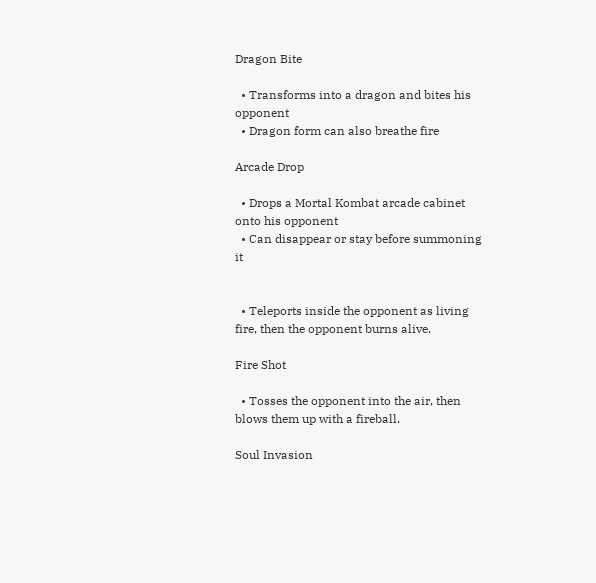Dragon Bite

  • Transforms into a dragon and bites his opponent
  • Dragon form can also breathe fire

Arcade Drop

  • Drops a Mortal Kombat arcade cabinet onto his opponent
  • Can disappear or stay before summoning it


  • Teleports inside the opponent as living fire, then the opponent burns alive.

Fire Shot

  • Tosses the opponent into the air, then blows them up with a fireball.

Soul Invasion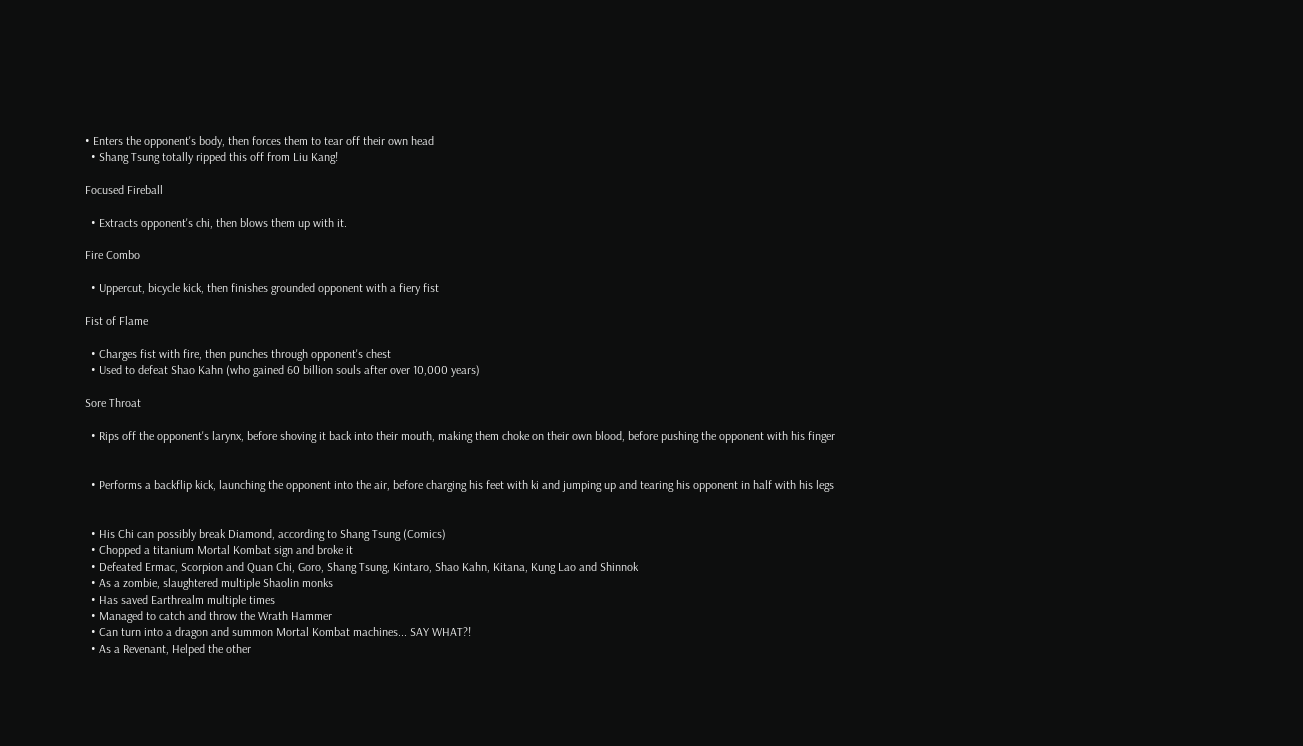• Enters the opponent's body, then forces them to tear off their own head
  • Shang Tsung totally ripped this off from Liu Kang!

Focused Fireball

  • Extracts opponent's chi, then blows them up with it.

Fire Combo

  • Uppercut, bicycle kick, then finishes grounded opponent with a fiery fist

Fist of Flame

  • Charges fist with fire, then punches through opponent's chest
  • Used to defeat Shao Kahn (who gained 60 billion souls after over 10,000 years)

Sore Throat

  • Rips off the opponent's larynx, before shoving it back into their mouth, making them choke on their own blood, before pushing the opponent with his finger


  • Performs a backflip kick, launching the opponent into the air, before charging his feet with ki and jumping up and tearing his opponent in half with his legs


  • His Chi can possibly break Diamond, according to Shang Tsung (Comics)
  • Chopped a titanium Mortal Kombat sign and broke it
  • Defeated Ermac, Scorpion and Quan Chi, Goro, Shang Tsung, Kintaro, Shao Kahn, Kitana, Kung Lao and Shinnok
  • As a zombie, slaughtered multiple Shaolin monks
  • Has saved Earthrealm multiple times
  • Managed to catch and throw the Wrath Hammer
  • Can turn into a dragon and summon Mortal Kombat machines... SAY WHAT?!
  • As a Revenant, Helped the other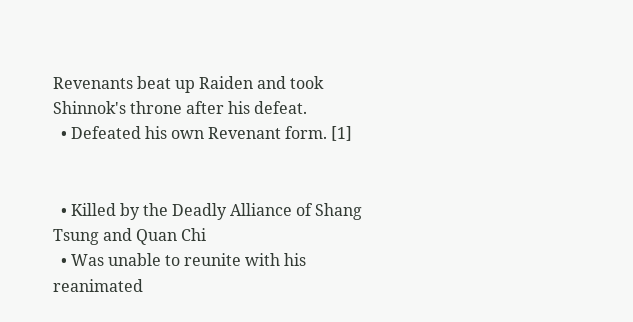Revenants beat up Raiden and took Shinnok's throne after his defeat.
  • Defeated his own Revenant form. [1]


  • Killed by the Deadly Alliance of Shang Tsung and Quan Chi
  • Was unable to reunite with his reanimated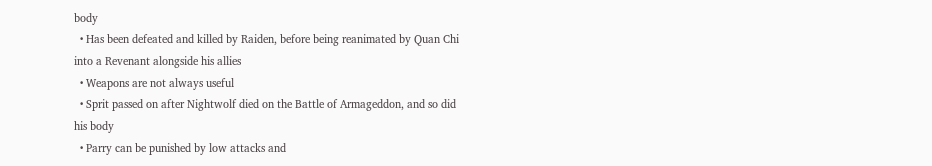body
  • Has been defeated and killed by Raiden, before being reanimated by Quan Chi into a Revenant alongside his allies
  • Weapons are not always useful
  • Sprit passed on after Nightwolf died on the Battle of Armageddon, and so did his body
  • Parry can be punished by low attacks and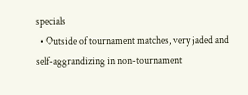specials
  • Outside of tournament matches, very jaded and self-aggrandizing in non-tournament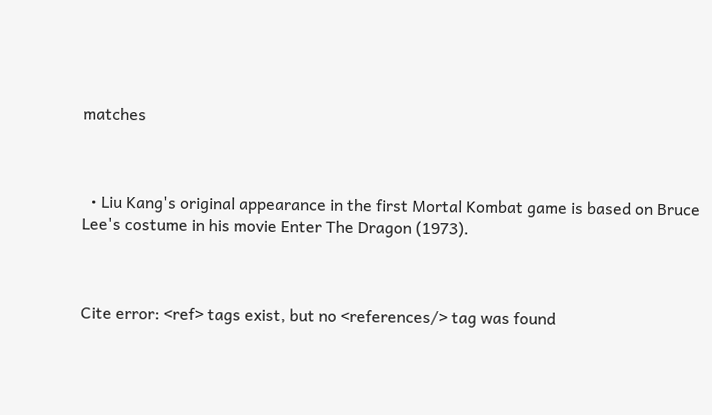matches



  • Liu Kang's original appearance in the first Mortal Kombat game is based on Bruce Lee's costume in his movie Enter The Dragon (1973).



Cite error: <ref> tags exist, but no <references/> tag was found